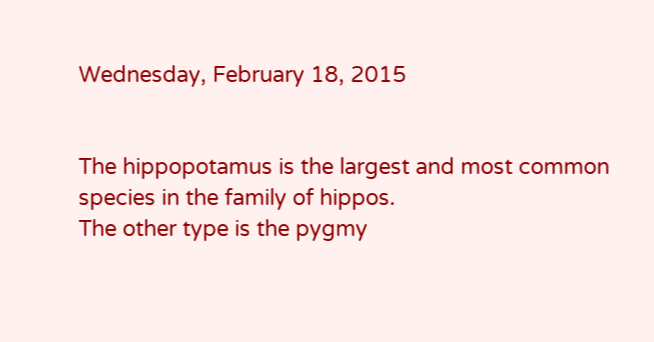Wednesday, February 18, 2015


The hippopotamus is the largest and most common species in the family of hippos.
The other type is the pygmy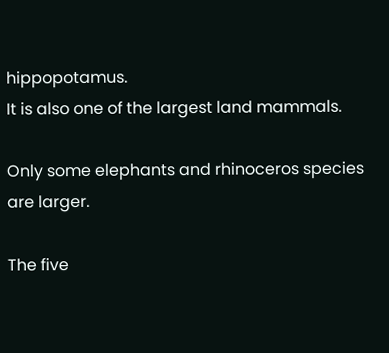hippopotamus.
It is also one of the largest land mammals.

Only some elephants and rhinoceros species are larger.

The five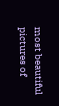most beautiful pictures of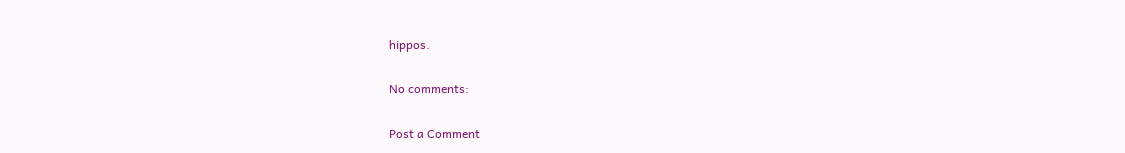hippos.

No comments:

Post a Comment